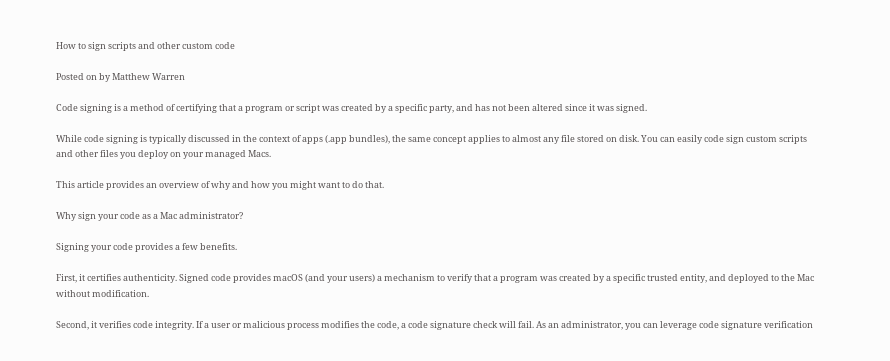How to sign scripts and other custom code

Posted on by Matthew Warren

Code signing is a method of certifying that a program or script was created by a specific party, and has not been altered since it was signed.

While code signing is typically discussed in the context of apps (.app bundles), the same concept applies to almost any file stored on disk. You can easily code sign custom scripts and other files you deploy on your managed Macs.

This article provides an overview of why and how you might want to do that.

Why sign your code as a Mac administrator?

Signing your code provides a few benefits.

First, it certifies authenticity. Signed code provides macOS (and your users) a mechanism to verify that a program was created by a specific trusted entity, and deployed to the Mac without modification.

Second, it verifies code integrity. If a user or malicious process modifies the code, a code signature check will fail. As an administrator, you can leverage code signature verification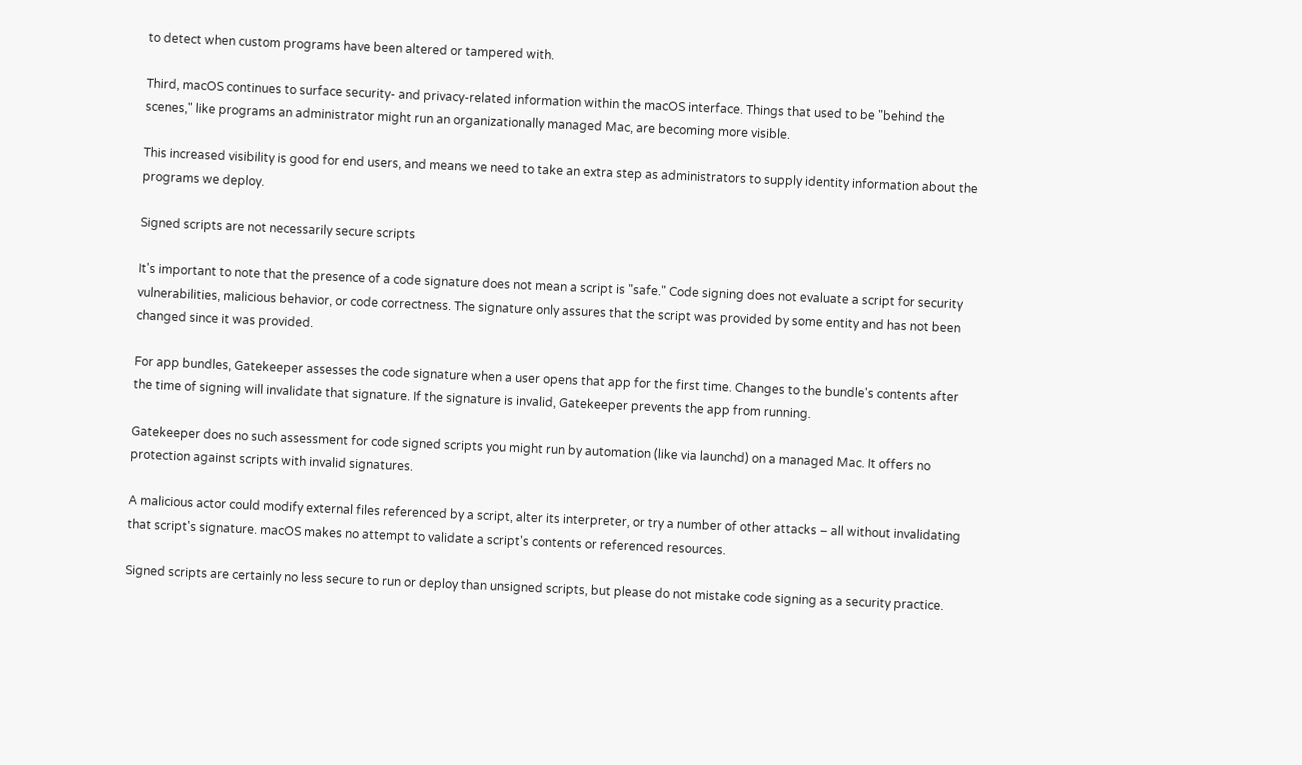to detect when custom programs have been altered or tampered with.

Third, macOS continues to surface security- and privacy-related information within the macOS interface. Things that used to be "behind the scenes," like programs an administrator might run an organizationally managed Mac, are becoming more visible.

This increased visibility is good for end users, and means we need to take an extra step as administrators to supply identity information about the programs we deploy.

Signed scripts are not necessarily secure scripts

It's important to note that the presence of a code signature does not mean a script is "safe." Code signing does not evaluate a script for security vulnerabilities, malicious behavior, or code correctness. The signature only assures that the script was provided by some entity and has not been changed since it was provided.

For app bundles, Gatekeeper assesses the code signature when a user opens that app for the first time. Changes to the bundle's contents after the time of signing will invalidate that signature. If the signature is invalid, Gatekeeper prevents the app from running.

Gatekeeper does no such assessment for code signed scripts you might run by automation (like via launchd) on a managed Mac. It offers no protection against scripts with invalid signatures.

A malicious actor could modify external files referenced by a script, alter its interpreter, or try a number of other attacks – all without invalidating that script's signature. macOS makes no attempt to validate a script's contents or referenced resources.

Signed scripts are certainly no less secure to run or deploy than unsigned scripts, but please do not mistake code signing as a security practice.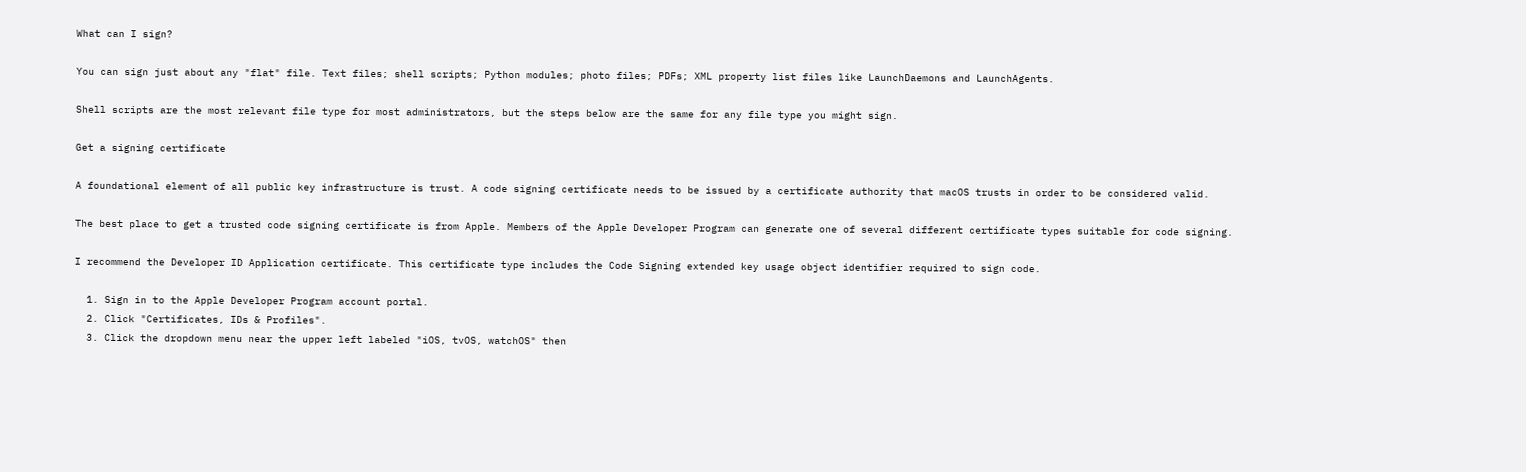What can I sign?

You can sign just about any "flat" file. Text files; shell scripts; Python modules; photo files; PDFs; XML property list files like LaunchDaemons and LaunchAgents.

Shell scripts are the most relevant file type for most administrators, but the steps below are the same for any file type you might sign.

Get a signing certificate

A foundational element of all public key infrastructure is trust. A code signing certificate needs to be issued by a certificate authority that macOS trusts in order to be considered valid.

The best place to get a trusted code signing certificate is from Apple. Members of the Apple Developer Program can generate one of several different certificate types suitable for code signing.

I recommend the Developer ID Application certificate. This certificate type includes the Code Signing extended key usage object identifier required to sign code.

  1. Sign in to the Apple Developer Program account portal.
  2. Click "Certificates, IDs & Profiles".
  3. Click the dropdown menu near the upper left labeled "iOS, tvOS, watchOS" then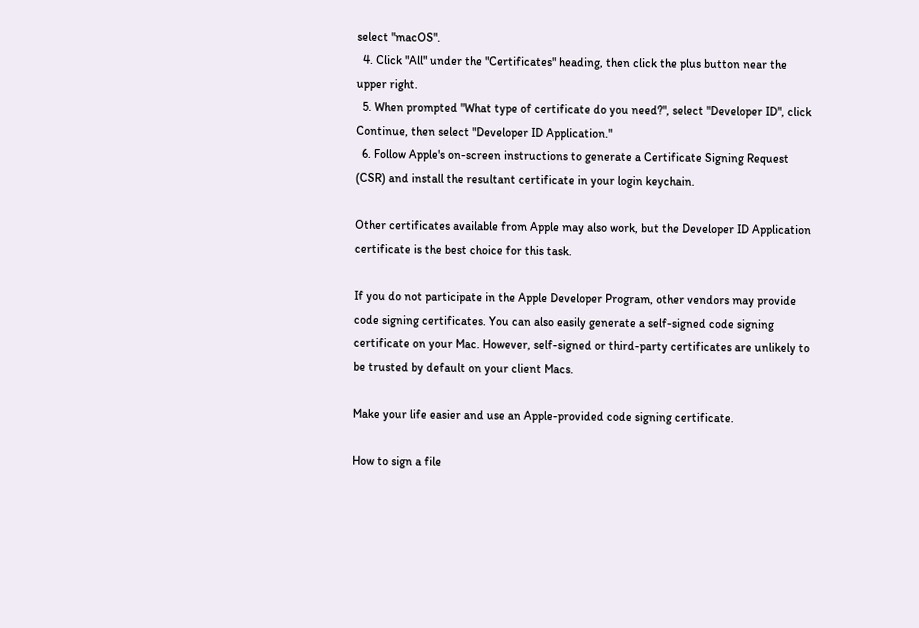select "macOS".
  4. Click "All" under the "Certificates" heading, then click the plus button near the upper right.
  5. When prompted "What type of certificate do you need?", select "Developer ID", click Continue, then select "Developer ID Application."
  6. Follow Apple's on-screen instructions to generate a Certificate Signing Request (CSR) and install the resultant certificate in your login keychain.

Other certificates available from Apple may also work, but the Developer ID Application certificate is the best choice for this task.

If you do not participate in the Apple Developer Program, other vendors may provide code signing certificates. You can also easily generate a self-signed code signing certificate on your Mac. However, self-signed or third-party certificates are unlikely to be trusted by default on your client Macs.

Make your life easier and use an Apple-provided code signing certificate.

How to sign a file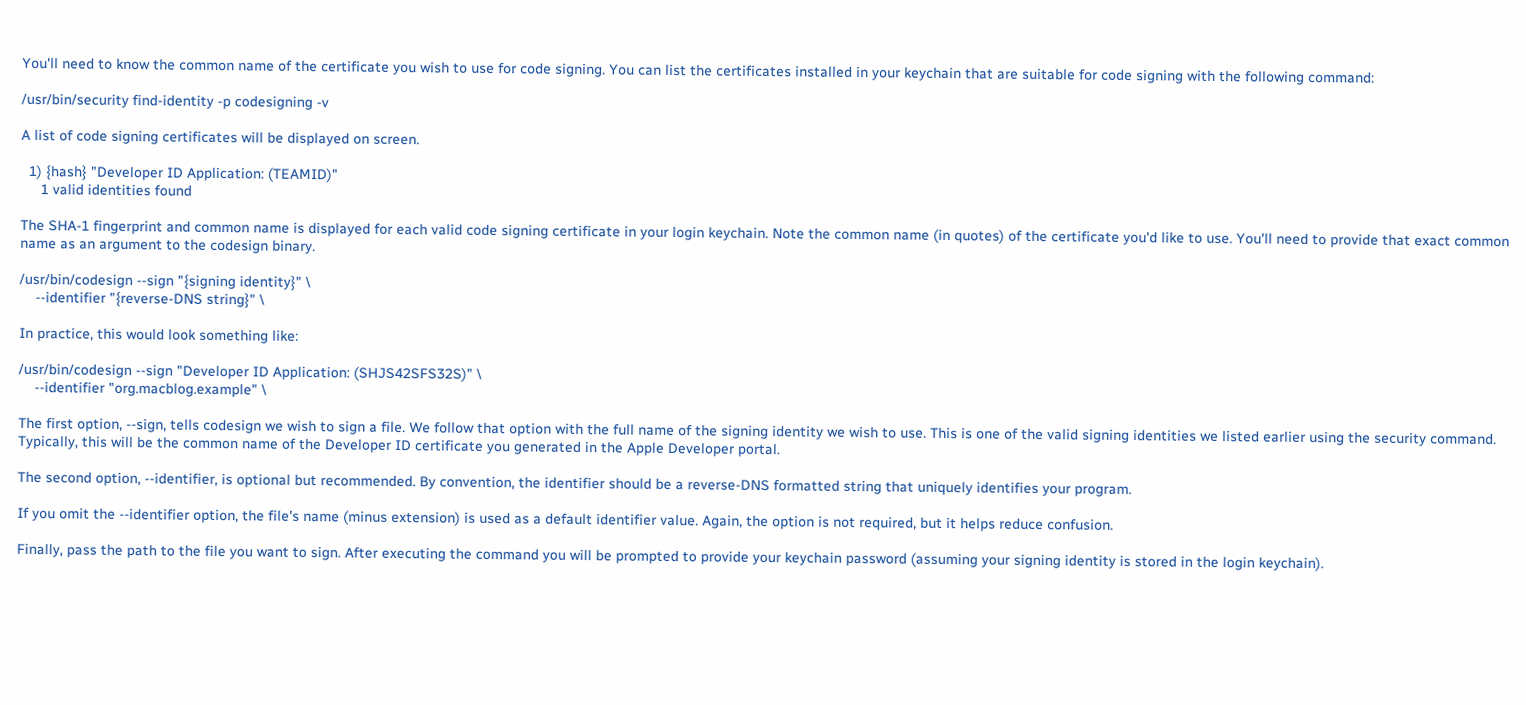You'll need to know the common name of the certificate you wish to use for code signing. You can list the certificates installed in your keychain that are suitable for code signing with the following command:

/usr/bin/security find-identity -p codesigning -v

A list of code signing certificates will be displayed on screen.

  1) {hash} "Developer ID Application: (TEAMID)"
     1 valid identities found

The SHA-1 fingerprint and common name is displayed for each valid code signing certificate in your login keychain. Note the common name (in quotes) of the certificate you'd like to use. You'll need to provide that exact common name as an argument to the codesign binary.

/usr/bin/codesign --sign "{signing identity}" \
    --identifier "{reverse-DNS string}" \

In practice, this would look something like:

/usr/bin/codesign --sign "Developer ID Application: (SHJS42SFS32S)" \
    --identifier "org.macblog.example" \

The first option, --sign, tells codesign we wish to sign a file. We follow that option with the full name of the signing identity we wish to use. This is one of the valid signing identities we listed earlier using the security command. Typically, this will be the common name of the Developer ID certificate you generated in the Apple Developer portal.

The second option, --identifier, is optional but recommended. By convention, the identifier should be a reverse-DNS formatted string that uniquely identifies your program.

If you omit the --identifier option, the file's name (minus extension) is used as a default identifier value. Again, the option is not required, but it helps reduce confusion.

Finally, pass the path to the file you want to sign. After executing the command you will be prompted to provide your keychain password (assuming your signing identity is stored in the login keychain).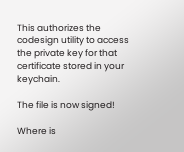This authorizes the codesign utility to access the private key for that certificate stored in your keychain.

The file is now signed!

Where is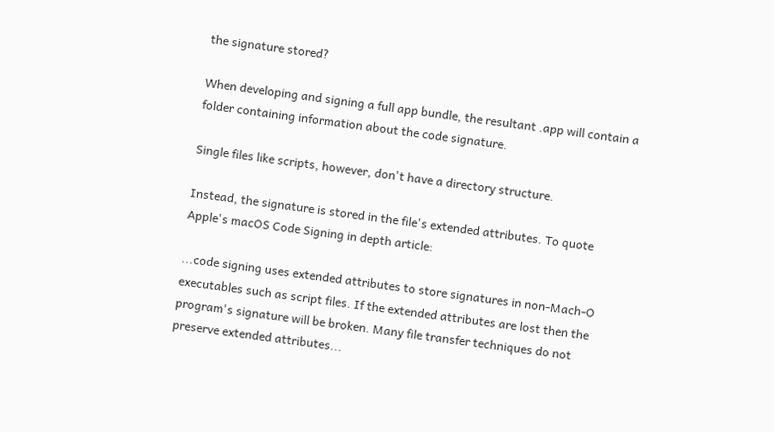the signature stored?

When developing and signing a full app bundle, the resultant .app will contain a folder containing information about the code signature.

Single files like scripts, however, don't have a directory structure.

Instead, the signature is stored in the file's extended attributes. To quote Apple's macOS Code Signing in depth article:

...code signing uses extended attributes to store signatures in non-Mach-O executables such as script files. If the extended attributes are lost then the program's signature will be broken. Many file transfer techniques do not preserve extended attributes...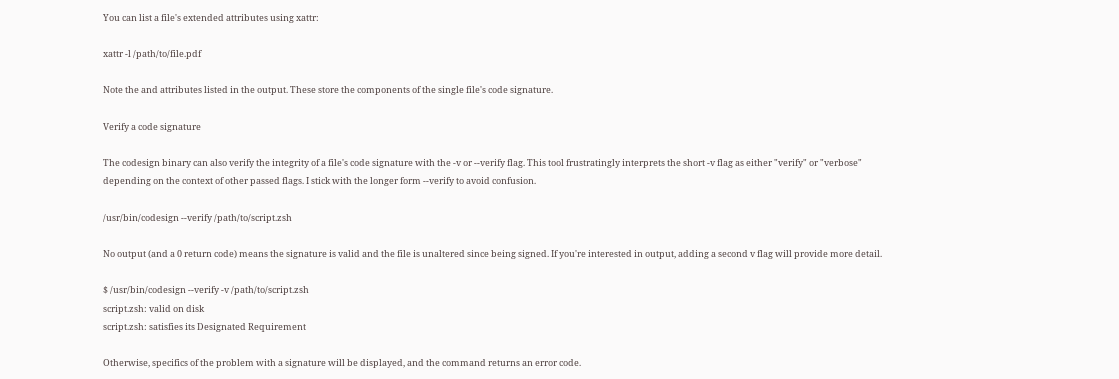You can list a file's extended attributes using xattr:

xattr -l /path/to/file.pdf

Note the and attributes listed in the output. These store the components of the single file's code signature.

Verify a code signature

The codesign binary can also verify the integrity of a file's code signature with the -v or --verify flag. This tool frustratingly interprets the short -v flag as either "verify" or "verbose" depending on the context of other passed flags. I stick with the longer form --verify to avoid confusion.

/usr/bin/codesign --verify /path/to/script.zsh

No output (and a 0 return code) means the signature is valid and the file is unaltered since being signed. If you're interested in output, adding a second v flag will provide more detail.

$ /usr/bin/codesign --verify -v /path/to/script.zsh
script.zsh: valid on disk
script.zsh: satisfies its Designated Requirement

Otherwise, specifics of the problem with a signature will be displayed, and the command returns an error code.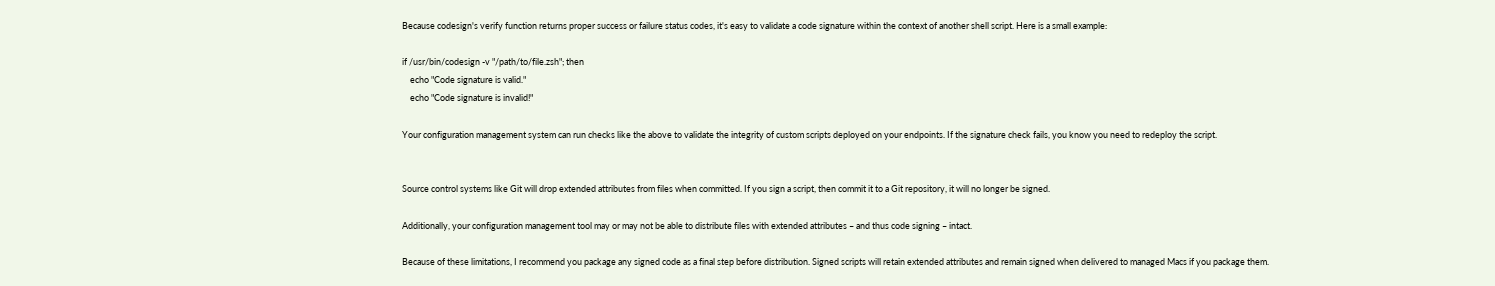Because codesign's verify function returns proper success or failure status codes, it's easy to validate a code signature within the context of another shell script. Here is a small example:

if /usr/bin/codesign -v "/path/to/file.zsh"; then
    echo "Code signature is valid."
    echo "Code signature is invalid!"

Your configuration management system can run checks like the above to validate the integrity of custom scripts deployed on your endpoints. If the signature check fails, you know you need to redeploy the script.


Source control systems like Git will drop extended attributes from files when committed. If you sign a script, then commit it to a Git repository, it will no longer be signed.

Additionally, your configuration management tool may or may not be able to distribute files with extended attributes – and thus code signing – intact.

Because of these limitations, I recommend you package any signed code as a final step before distribution. Signed scripts will retain extended attributes and remain signed when delivered to managed Macs if you package them.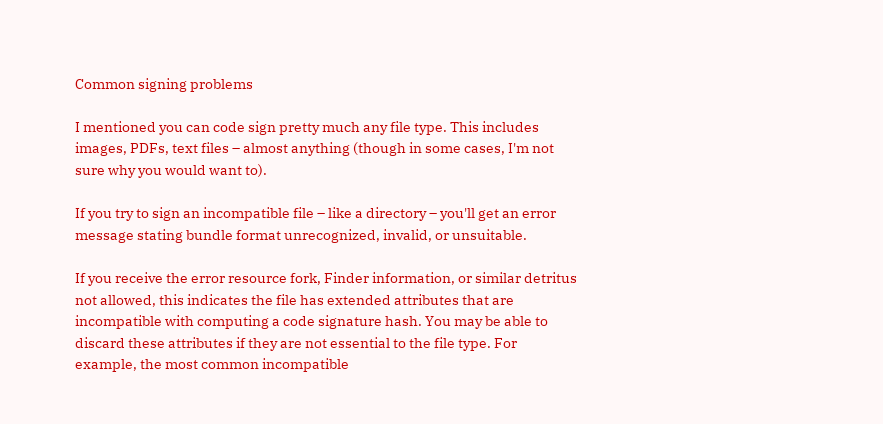Common signing problems

I mentioned you can code sign pretty much any file type. This includes images, PDFs, text files – almost anything (though in some cases, I'm not sure why you would want to).

If you try to sign an incompatible file – like a directory – you'll get an error message stating bundle format unrecognized, invalid, or unsuitable.

If you receive the error resource fork, Finder information, or similar detritus not allowed, this indicates the file has extended attributes that are incompatible with computing a code signature hash. You may be able to discard these attributes if they are not essential to the file type. For example, the most common incompatible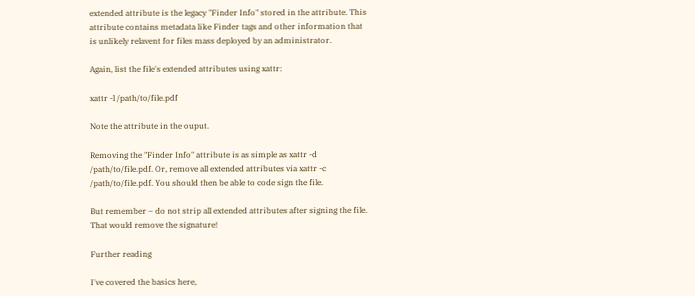extended attribute is the legacy "Finder Info" stored in the attribute. This attribute contains metadata like Finder tags and other information that is unlikely relavent for files mass deployed by an administrator.

Again, list the file's extended attributes using xattr:

xattr -l /path/to/file.pdf

Note the attribute in the ouput.

Removing the "Finder Info" attribute is as simple as xattr -d /path/to/file.pdf. Or, remove all extended attributes via xattr -c /path/to/file.pdf. You should then be able to code sign the file.

But remember – do not strip all extended attributes after signing the file. That would remove the signature!

Further reading

I've covered the basics here,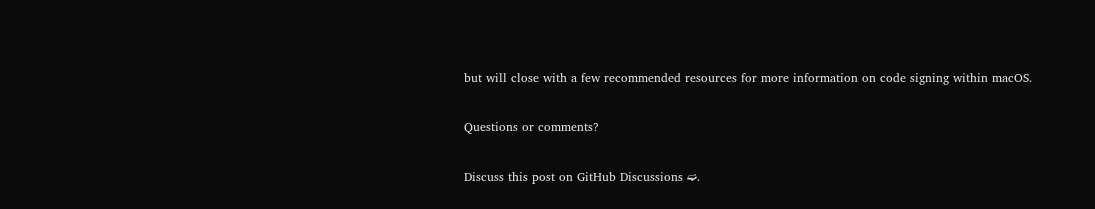but will close with a few recommended resources for more information on code signing within macOS.

Questions or comments?

Discuss this post on GitHub Discussions ➫.